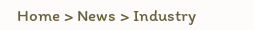Home > News > Industry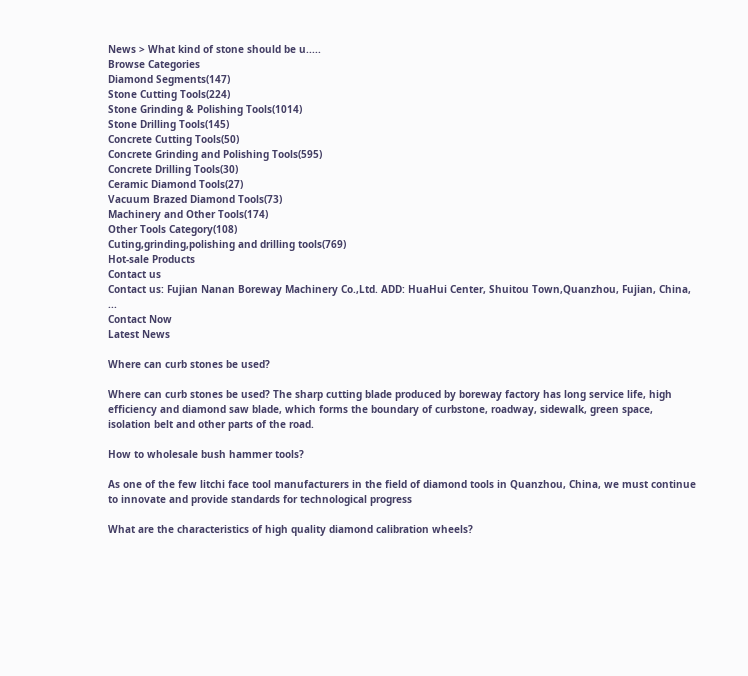News > What kind of stone should be u.....
Browse Categories
Diamond Segments(147)
Stone Cutting Tools(224)
Stone Grinding & Polishing Tools(1014)
Stone Drilling Tools(145)
Concrete Cutting Tools(50)
Concrete Grinding and Polishing Tools(595)
Concrete Drilling Tools(30)
Ceramic Diamond Tools(27)
Vacuum Brazed Diamond Tools(73)
Machinery and Other Tools(174)
Other Tools Category(108)
Cuting,grinding,polishing and drilling tools(769)
Hot-sale Products
Contact us
Contact us: Fujian Nanan Boreway Machinery Co.,Ltd. ADD: HuaHui Center, Shuitou Town,Quanzhou, Fujian, China, ...
Contact Now
Latest News

Where can curb stones be used?

Where can curb stones be used? The sharp cutting blade produced by boreway factory has long service life, high efficiency and diamond saw blade, which forms the boundary of curbstone, roadway, sidewalk, green space, isolation belt and other parts of the road.

How to wholesale bush hammer tools?

As one of the few litchi face tool manufacturers in the field of diamond tools in Quanzhou, China, we must continue to innovate and provide standards for technological progress

What are the characteristics of high quality diamond calibration wheels?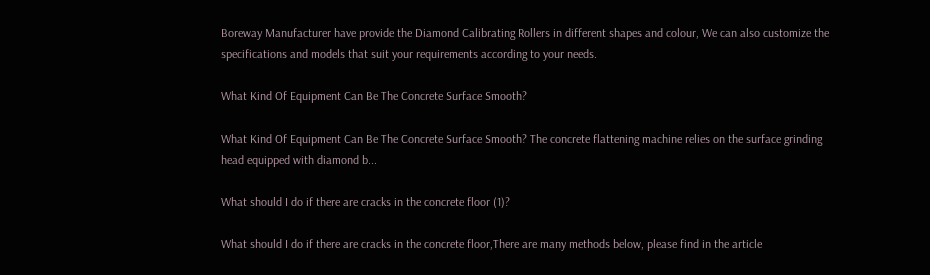Boreway Manufacturer have provide the Diamond Calibrating Rollers in different shapes and colour, We can also customize the specifications and models that suit your requirements according to your needs.

What Kind Of Equipment Can Be The Concrete Surface Smooth?

What Kind Of Equipment Can Be The Concrete Surface Smooth? The concrete flattening machine relies on the surface grinding head equipped with diamond b...

What should I do if there are cracks in the concrete floor (1)?

What should I do if there are cracks in the concrete floor,There are many methods below, please find in the article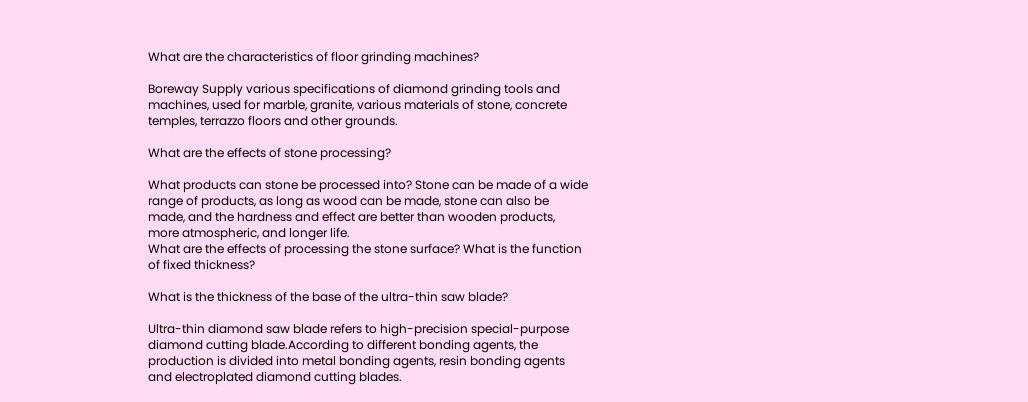What are the characteristics of floor grinding machines?

Boreway Supply various specifications of diamond grinding tools and machines, used for marble, granite, various materials of stone, concrete temples, terrazzo floors and other grounds.

What are the effects of stone processing?

What products can stone be processed into? Stone can be made of a wide range of products, as long as wood can be made, stone can also be made, and the hardness and effect are better than wooden products, more atmospheric, and longer life.
What are the effects of processing the stone surface? What is the function of fixed thickness?

What is the thickness of the base of the ultra-thin saw blade?

Ultra-thin diamond saw blade refers to high-precision special-purpose diamond cutting blade.According to different bonding agents, the production is divided into metal bonding agents, resin bonding agents and electroplated diamond cutting blades.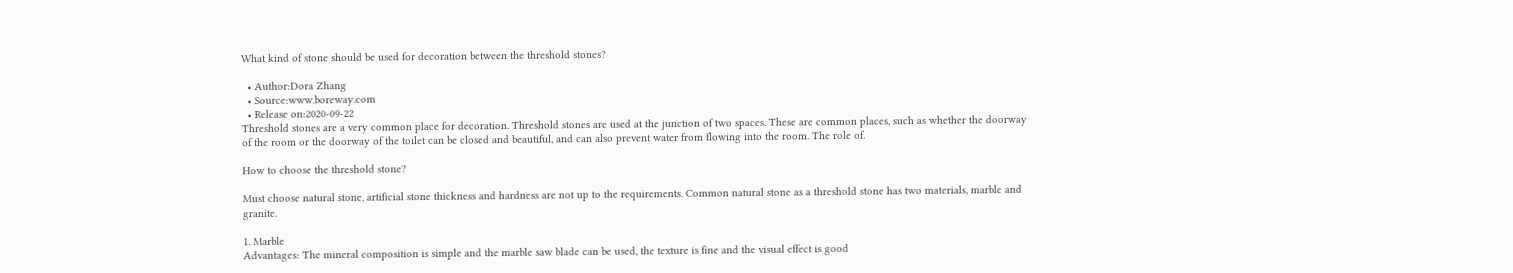What kind of stone should be used for decoration between the threshold stones?

  • Author:Dora Zhang
  • Source:www.boreway.com
  • Release on:2020-09-22
Threshold stones are a very common place for decoration. Threshold stones are used at the junction of two spaces. These are common places, such as whether the doorway of the room or the doorway of the toilet can be closed and beautiful, and can also prevent water from flowing into the room. The role of.

How to choose the threshold stone?

Must choose natural stone, artificial stone thickness and hardness are not up to the requirements. Common natural stone as a threshold stone has two materials, marble and granite.

1. Marble
Advantages: The mineral composition is simple and the marble saw blade can be used, the texture is fine and the visual effect is good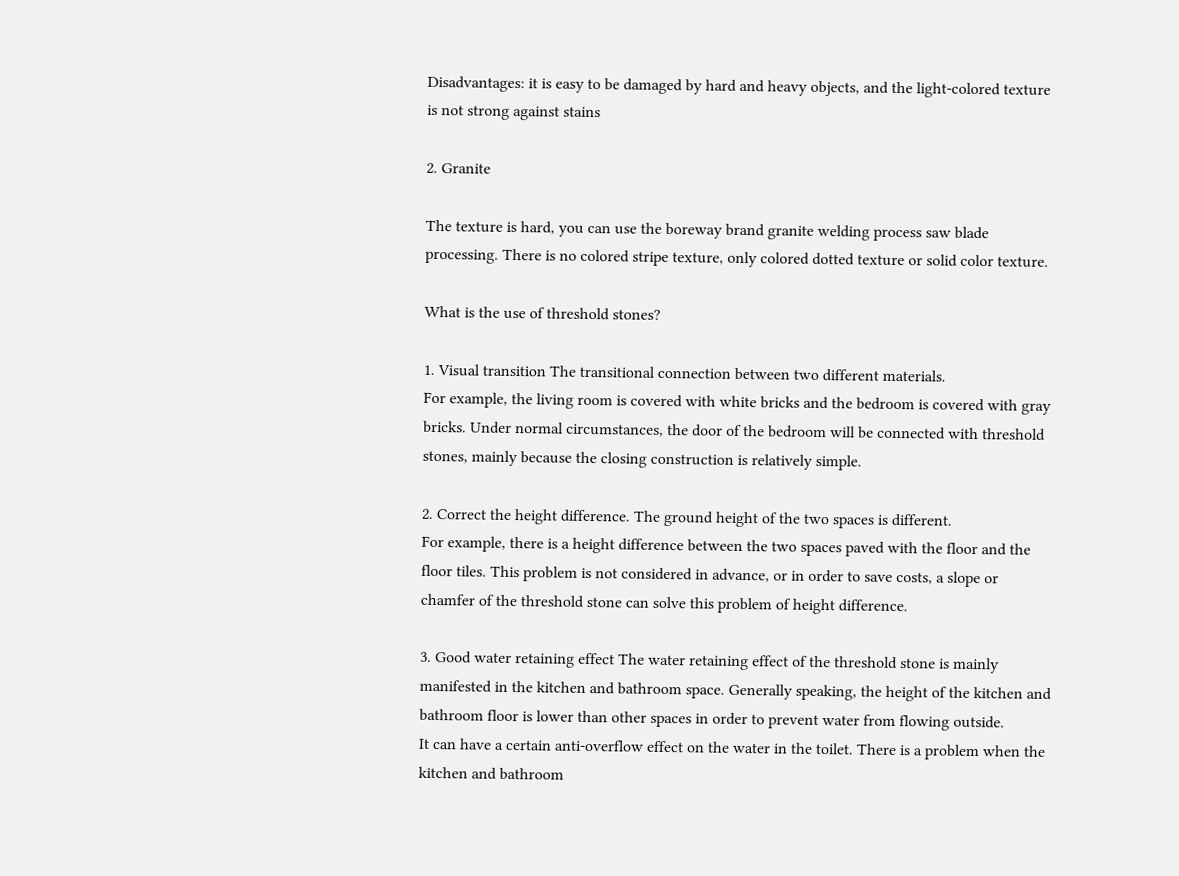Disadvantages: it is easy to be damaged by hard and heavy objects, and the light-colored texture is not strong against stains

2. Granite

The texture is hard, you can use the boreway brand granite welding process saw blade processing. There is no colored stripe texture, only colored dotted texture or solid color texture.

What is the use of threshold stones?

1. Visual transition The transitional connection between two different materials.
For example, the living room is covered with white bricks and the bedroom is covered with gray bricks. Under normal circumstances, the door of the bedroom will be connected with threshold stones, mainly because the closing construction is relatively simple.

2. Correct the height difference. The ground height of the two spaces is different.
For example, there is a height difference between the two spaces paved with the floor and the floor tiles. This problem is not considered in advance, or in order to save costs, a slope or chamfer of the threshold stone can solve this problem of height difference.

3. Good water retaining effect The water retaining effect of the threshold stone is mainly manifested in the kitchen and bathroom space. Generally speaking, the height of the kitchen and bathroom floor is lower than other spaces in order to prevent water from flowing outside.
It can have a certain anti-overflow effect on the water in the toilet. There is a problem when the kitchen and bathroom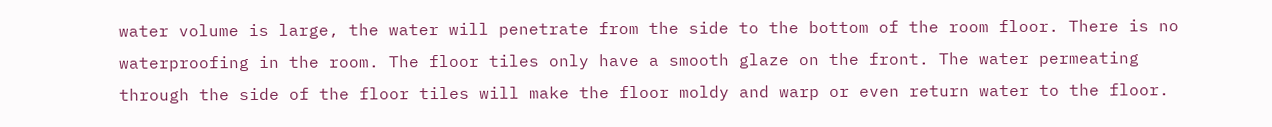water volume is large, the water will penetrate from the side to the bottom of the room floor. There is no waterproofing in the room. The floor tiles only have a smooth glaze on the front. The water permeating through the side of the floor tiles will make the floor moldy and warp or even return water to the floor.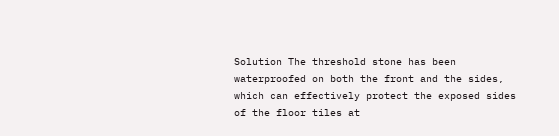Solution The threshold stone has been waterproofed on both the front and the sides, which can effectively protect the exposed sides of the floor tiles at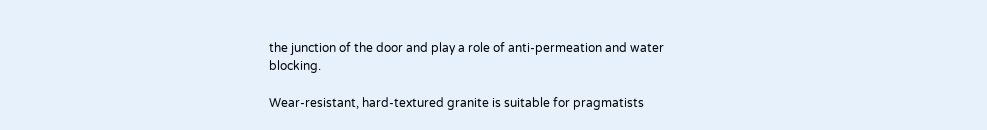the junction of the door and play a role of anti-permeation and water blocking.

Wear-resistant, hard-textured granite is suitable for pragmatists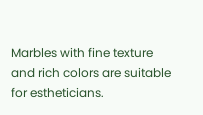Marbles with fine texture and rich colors are suitable for estheticians.